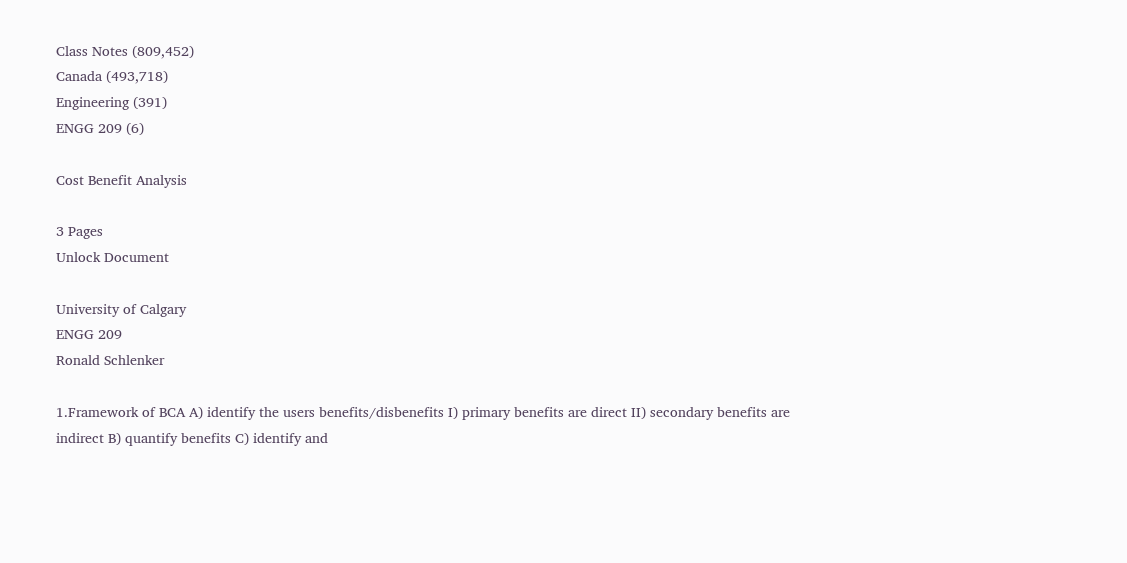Class Notes (809,452)
Canada (493,718)
Engineering (391)
ENGG 209 (6)

Cost Benefit Analysis

3 Pages
Unlock Document

University of Calgary
ENGG 209
Ronald Schlenker

1.Framework of BCA A) identify the users benefits/disbenefits I) primary benefits are direct II) secondary benefits are indirect B) quantify benefits C) identify and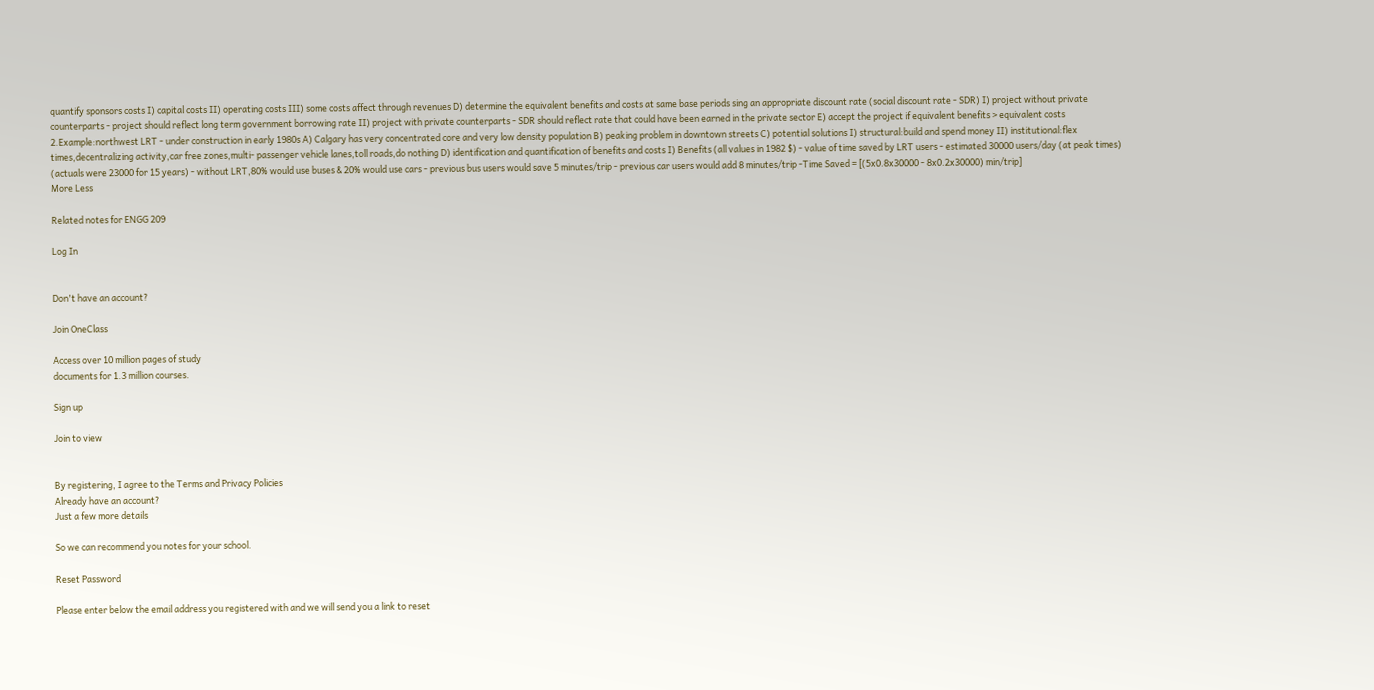quantify sponsors costs I) capital costs II) operating costs III) some costs affect through revenues D) determine the equivalent benefits and costs at same base periods sing an appropriate discount rate (social discount rate - SDR) I) project without private counterparts - project should reflect long term government borrowing rate II) project with private counterparts - SDR should reflect rate that could have been earned in the private sector E) accept the project if equivalent benefits > equivalent costs 2.Example:northwest LRT - under construction in early 1980s A) Calgary has very concentrated core and very low density population B) peaking problem in downtown streets C) potential solutions I) structural:build and spend money II) institutional:flex times,decentralizing activity,car free zones,multi- passenger vehicle lanes,toll roads,do nothing D) identification and quantification of benefits and costs I) Benefits (all values in 1982 $) - value of time saved by LRT users - estimated 30000 users/day (at peak times) (actuals were 23000 for 15 years) - without LRT,80% would use buses & 20% would use cars - previous bus users would save 5 minutes/trip - previous car users would add 8 minutes/trip -Time Saved = [(5x0.8x30000 - 8x0.2x30000) min/trip]
More Less

Related notes for ENGG 209

Log In


Don't have an account?

Join OneClass

Access over 10 million pages of study
documents for 1.3 million courses.

Sign up

Join to view


By registering, I agree to the Terms and Privacy Policies
Already have an account?
Just a few more details

So we can recommend you notes for your school.

Reset Password

Please enter below the email address you registered with and we will send you a link to reset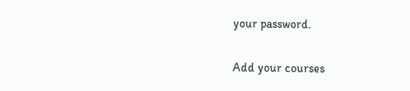your password.

Add your courses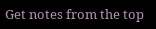Get notes from the top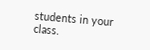students in your class.